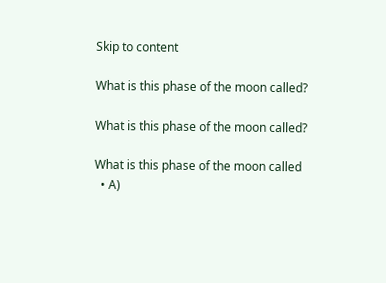Skip to content

What is this phase of the moon called?

What is this phase of the moon called?

What is this phase of the moon called
  • A)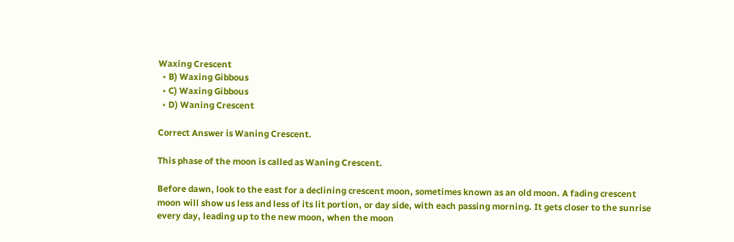Waxing Crescent
  • B) Waxing Gibbous
  • C) Waxing Gibbous
  • D) Waning Crescent

Correct Answer is Waning Crescent.

This phase of the moon is called as Waning Crescent.

Before dawn, look to the east for a declining crescent moon, sometimes known as an old moon. A fading crescent moon will show us less and less of its lit portion, or day side, with each passing morning. It gets closer to the sunrise every day, leading up to the new moon, when the moon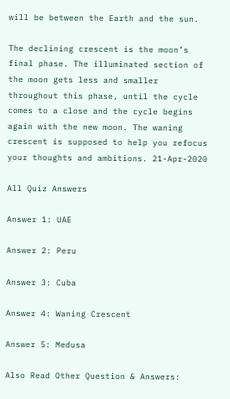will be between the Earth and the sun.

The declining crescent is the moon’s final phase. The illuminated section of the moon gets less and smaller throughout this phase, until the cycle comes to a close and the cycle begins again with the new moon. The waning crescent is supposed to help you refocus your thoughts and ambitions. 21-Apr-2020

All Quiz Answers

Answer 1: UAE

Answer 2: Peru

Answer 3: Cuba

Answer 4: Waning Crescent

Answer 5: Medusa

Also Read Other Question & Answers: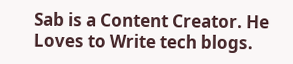Sab is a Content Creator. He Loves to Write tech blogs.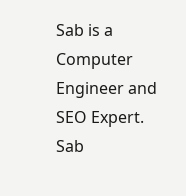Sab is a Computer Engineer and SEO Expert. Sab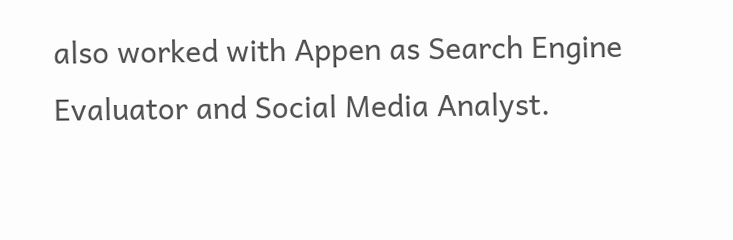also worked with Appen as Search Engine Evaluator and Social Media Analyst.